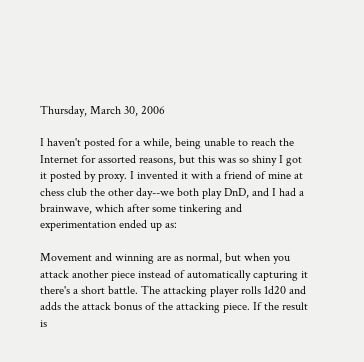Thursday, March 30, 2006

I haven't posted for a while, being unable to reach the Internet for assorted reasons, but this was so shiny I got it posted by proxy. I invented it with a friend of mine at chess club the other day--we both play DnD, and I had a brainwave, which after some tinkering and experimentation ended up as:

Movement and winning are as normal, but when you attack another piece instead of automatically capturing it there's a short battle. The attacking player rolls 1d20 and adds the attack bonus of the attacking piece. If the result is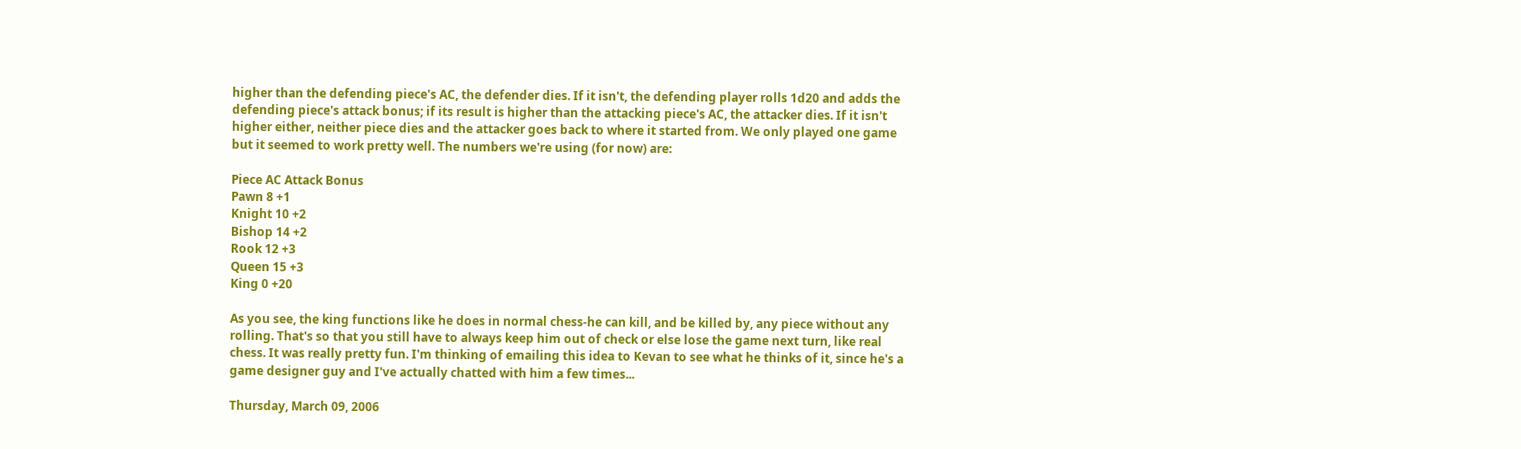higher than the defending piece's AC, the defender dies. If it isn't, the defending player rolls 1d20 and adds the defending piece's attack bonus; if its result is higher than the attacking piece's AC, the attacker dies. If it isn't higher either, neither piece dies and the attacker goes back to where it started from. We only played one game but it seemed to work pretty well. The numbers we're using (for now) are:

Piece AC Attack Bonus
Pawn 8 +1
Knight 10 +2
Bishop 14 +2
Rook 12 +3
Queen 15 +3
King 0 +20

As you see, the king functions like he does in normal chess-he can kill, and be killed by, any piece without any rolling. That's so that you still have to always keep him out of check or else lose the game next turn, like real chess. It was really pretty fun. I'm thinking of emailing this idea to Kevan to see what he thinks of it, since he's a game designer guy and I've actually chatted with him a few times...

Thursday, March 09, 2006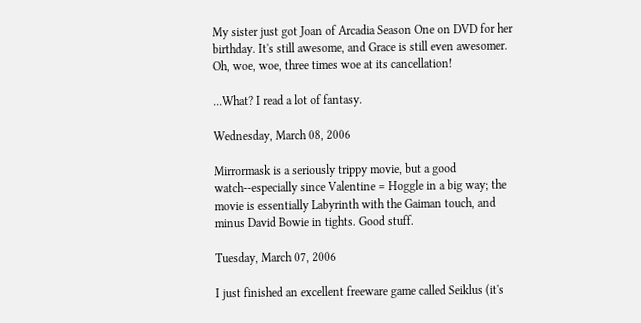My sister just got Joan of Arcadia Season One on DVD for her birthday. It's still awesome, and Grace is still even awesomer. Oh, woe, woe, three times woe at its cancellation!

...What? I read a lot of fantasy.

Wednesday, March 08, 2006

Mirrormask is a seriously trippy movie, but a good watch--especially since Valentine = Hoggle in a big way; the movie is essentially Labyrinth with the Gaiman touch, and minus David Bowie in tights. Good stuff.

Tuesday, March 07, 2006

I just finished an excellent freeware game called Seiklus (it's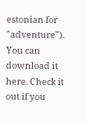estonian for "adventure"). You can download it here. Check it out if you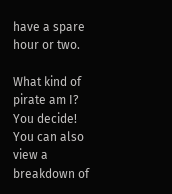have a spare hour or two.

What kind of pirate am I? You decide!
You can also view a breakdown of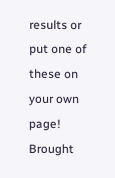results or put one of these on your own page!
Brought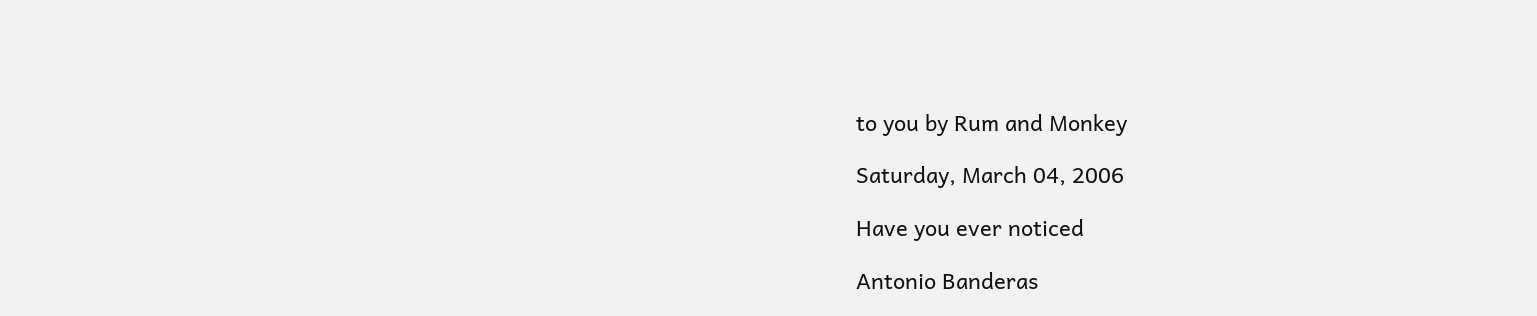to you by Rum and Monkey

Saturday, March 04, 2006

Have you ever noticed

Antonio Banderas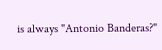is always "Antonio Banderas?"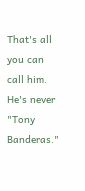That's all you can call him. He's never "Tony Banderas."